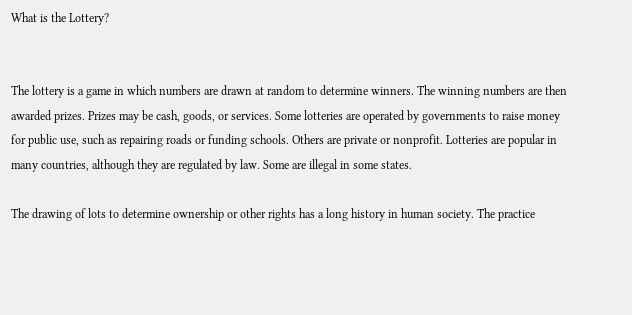What is the Lottery?


The lottery is a game in which numbers are drawn at random to determine winners. The winning numbers are then awarded prizes. Prizes may be cash, goods, or services. Some lotteries are operated by governments to raise money for public use, such as repairing roads or funding schools. Others are private or nonprofit. Lotteries are popular in many countries, although they are regulated by law. Some are illegal in some states.

The drawing of lots to determine ownership or other rights has a long history in human society. The practice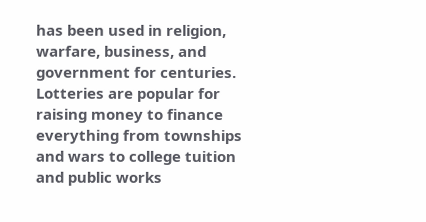has been used in religion, warfare, business, and government for centuries. Lotteries are popular for raising money to finance everything from townships and wars to college tuition and public works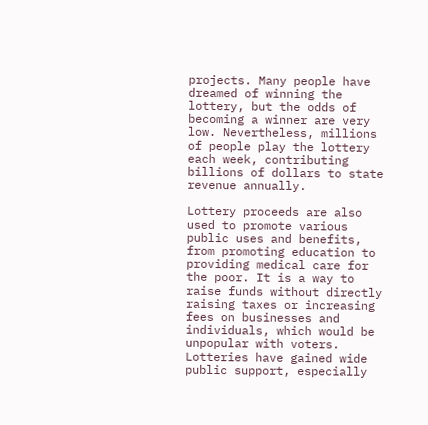projects. Many people have dreamed of winning the lottery, but the odds of becoming a winner are very low. Nevertheless, millions of people play the lottery each week, contributing billions of dollars to state revenue annually.

Lottery proceeds are also used to promote various public uses and benefits, from promoting education to providing medical care for the poor. It is a way to raise funds without directly raising taxes or increasing fees on businesses and individuals, which would be unpopular with voters. Lotteries have gained wide public support, especially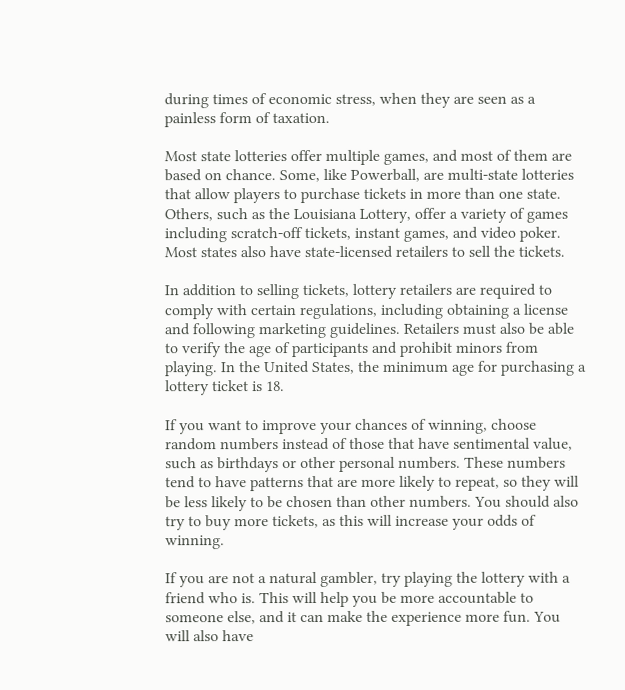during times of economic stress, when they are seen as a painless form of taxation.

Most state lotteries offer multiple games, and most of them are based on chance. Some, like Powerball, are multi-state lotteries that allow players to purchase tickets in more than one state. Others, such as the Louisiana Lottery, offer a variety of games including scratch-off tickets, instant games, and video poker. Most states also have state-licensed retailers to sell the tickets.

In addition to selling tickets, lottery retailers are required to comply with certain regulations, including obtaining a license and following marketing guidelines. Retailers must also be able to verify the age of participants and prohibit minors from playing. In the United States, the minimum age for purchasing a lottery ticket is 18.

If you want to improve your chances of winning, choose random numbers instead of those that have sentimental value, such as birthdays or other personal numbers. These numbers tend to have patterns that are more likely to repeat, so they will be less likely to be chosen than other numbers. You should also try to buy more tickets, as this will increase your odds of winning.

If you are not a natural gambler, try playing the lottery with a friend who is. This will help you be more accountable to someone else, and it can make the experience more fun. You will also have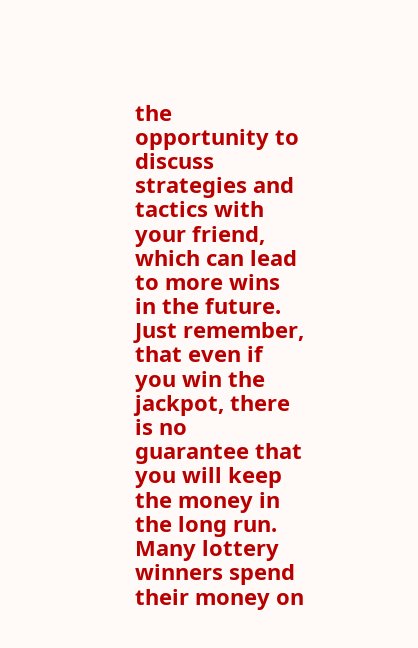the opportunity to discuss strategies and tactics with your friend, which can lead to more wins in the future. Just remember, that even if you win the jackpot, there is no guarantee that you will keep the money in the long run. Many lottery winners spend their money on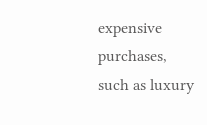expensive purchases, such as luxury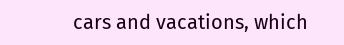cars and vacations, which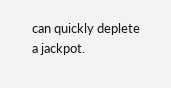can quickly deplete a jackpot.